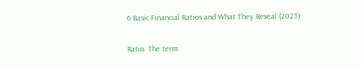6 Basic Financial Ratios and What They Reveal (2023)

Ratio. The term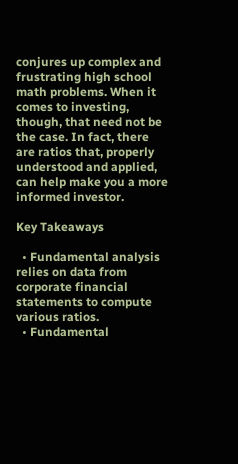conjures up complex and frustrating high school math problems. When it comes to investing, though, that need not be the case. In fact, there are ratios that, properly understood and applied, can help make you a more informed investor.

Key Takeaways

  • Fundamental analysis relies on data from corporate financial statements to compute various ratios.
  • Fundamental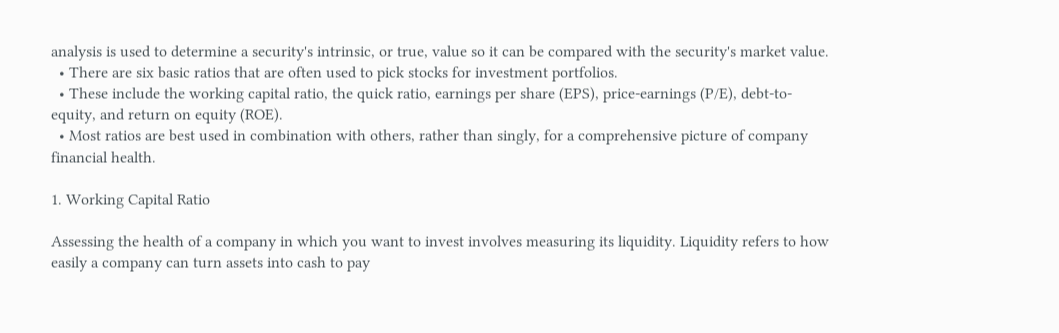analysis is used to determine a security's intrinsic, or true, value so it can be compared with the security's market value.
  • There are six basic ratios that are often used to pick stocks for investment portfolios.
  • These include the working capital ratio, the quick ratio, earnings per share (EPS), price-earnings (P/E), debt-to-equity, and return on equity (ROE).
  • Most ratios are best used in combination with others, rather than singly, for a comprehensive picture of company financial health.

1. Working Capital Ratio

Assessing the health of a company in which you want to invest involves measuring its liquidity. Liquidity refers to how easily a company can turn assets into cash to pay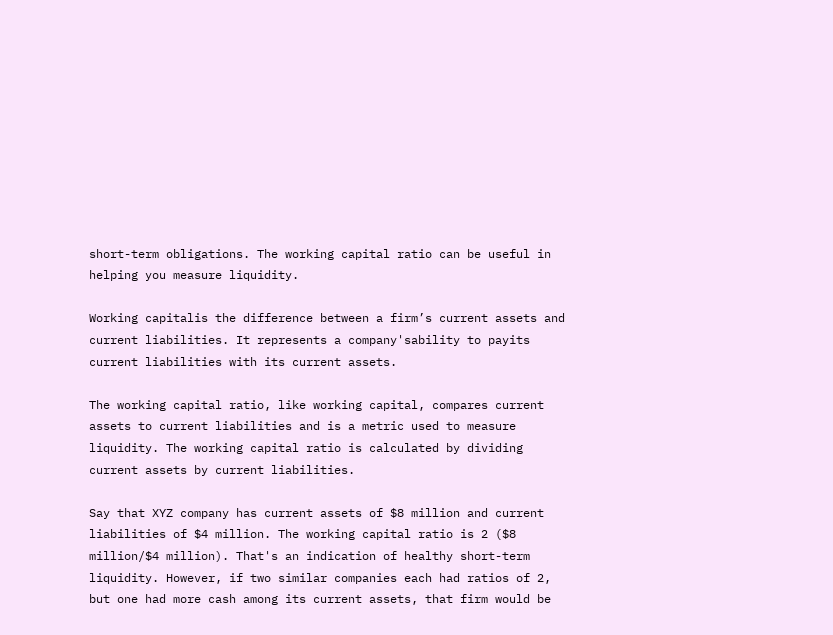short-term obligations. The working capital ratio can be useful in helping you measure liquidity.

Working capitalis the difference between a firm’s current assets and current liabilities. It represents a company'sability to payits current liabilities with its current assets.

The working capital ratio, like working capital, compares current assets to current liabilities and is a metric used to measure liquidity. The working capital ratio is calculated by dividing current assets by current liabilities.

Say that XYZ company has current assets of $8 million and current liabilities of $4 million. The working capital ratio is 2 ($8 million/$4 million). That's an indication of healthy short-term liquidity. However, if two similar companies each had ratios of 2, but one had more cash among its current assets, that firm would be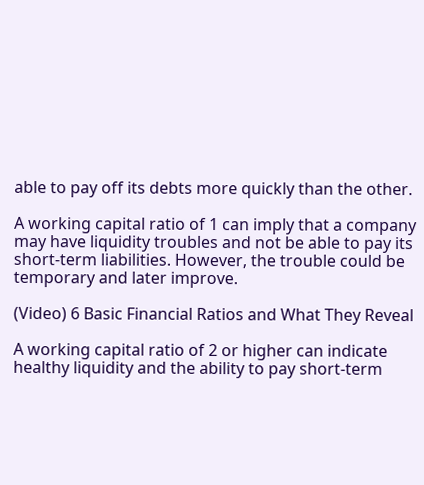able to pay off its debts more quickly than the other.

A working capital ratio of 1 can imply that a company may have liquidity troubles and not be able to pay its short-term liabilities. However, the trouble could be temporary and later improve.

(Video) 6 Basic Financial Ratios and What They Reveal

A working capital ratio of 2 or higher can indicate healthy liquidity and the ability to pay short-term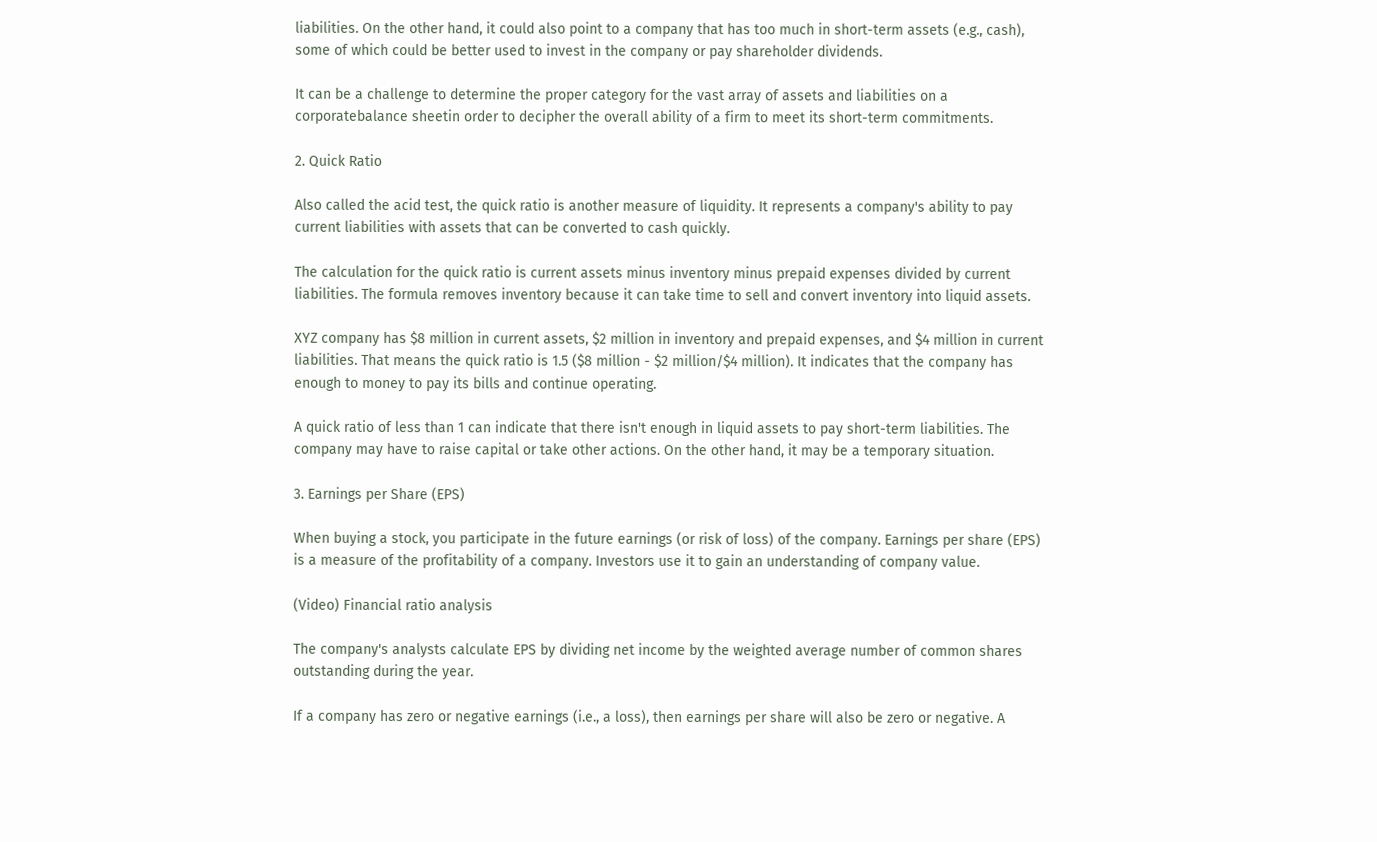liabilities. On the other hand, it could also point to a company that has too much in short-term assets (e.g., cash), some of which could be better used to invest in the company or pay shareholder dividends.

It can be a challenge to determine the proper category for the vast array of assets and liabilities on a corporatebalance sheetin order to decipher the overall ability of a firm to meet its short-term commitments.

2. Quick Ratio

Also called the acid test, the quick ratio is another measure of liquidity. It represents a company's ability to pay current liabilities with assets that can be converted to cash quickly.

The calculation for the quick ratio is current assets minus inventory minus prepaid expenses divided by current liabilities. The formula removes inventory because it can take time to sell and convert inventory into liquid assets.

XYZ company has $8 million in current assets, $2 million in inventory and prepaid expenses, and $4 million in current liabilities. That means the quick ratio is 1.5 ($8 million - $2 million/$4 million). It indicates that the company has enough to money to pay its bills and continue operating.

A quick ratio of less than 1 can indicate that there isn't enough in liquid assets to pay short-term liabilities. The company may have to raise capital or take other actions. On the other hand, it may be a temporary situation.

3. Earnings per Share (EPS)

When buying a stock, you participate in the future earnings (or risk of loss) of the company. Earnings per share (EPS) is a measure of the profitability of a company. Investors use it to gain an understanding of company value.

(Video) Financial ratio analysis

The company's analysts calculate EPS by dividing net income by the weighted average number of common shares outstanding during the year.

If a company has zero or negative earnings (i.e., a loss), then earnings per share will also be zero or negative. A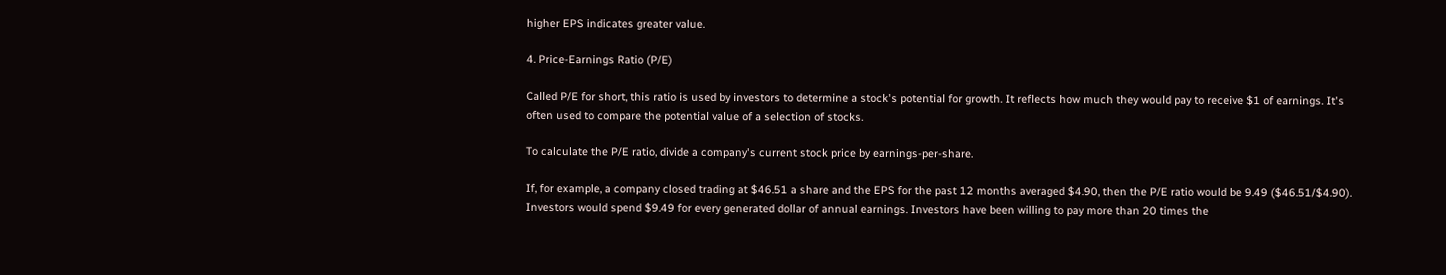higher EPS indicates greater value.

4. Price-Earnings Ratio (P/E)

Called P/E for short, this ratio is used by investors to determine a stock's potential for growth. It reflects how much they would pay to receive $1 of earnings. It's often used to compare the potential value of a selection of stocks.

To calculate the P/E ratio, divide a company's current stock price by earnings-per-share.

If, for example, a company closed trading at $46.51 a share and the EPS for the past 12 months averaged $4.90, then the P/E ratio would be 9.49 ($46.51/$4.90). Investors would spend $9.49 for every generated dollar of annual earnings. Investors have been willing to pay more than 20 times the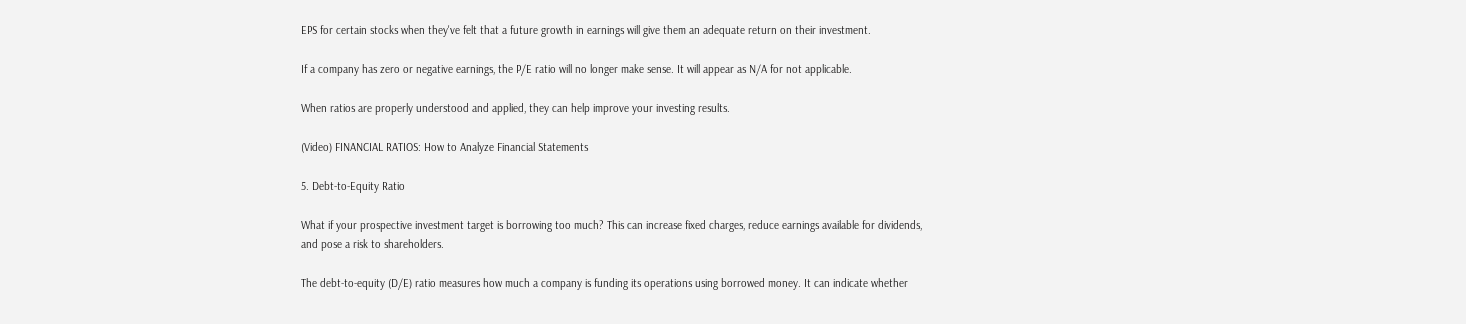EPS for certain stocks when they've felt that a future growth in earnings will give them an adequate return on their investment.

If a company has zero or negative earnings, the P/E ratio will no longer make sense. It will appear as N/A for not applicable.

When ratios are properly understood and applied, they can help improve your investing results.

(Video) FINANCIAL RATIOS: How to Analyze Financial Statements

5. Debt-to-Equity Ratio

What if your prospective investment target is borrowing too much? This can increase fixed charges, reduce earnings available for dividends, and pose a risk to shareholders.

The debt-to-equity (D/E) ratio measures how much a company is funding its operations using borrowed money. It can indicate whether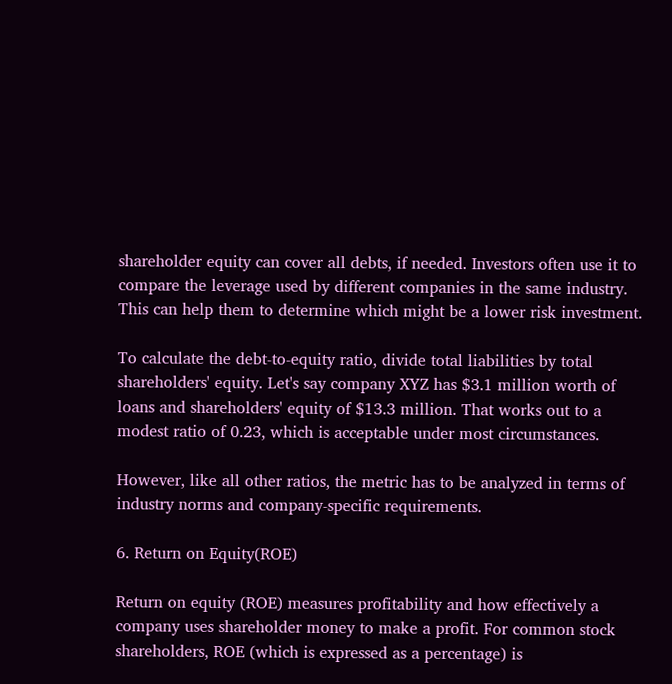shareholder equity can cover all debts, if needed. Investors often use it to compare the leverage used by different companies in the same industry. This can help them to determine which might be a lower risk investment.

To calculate the debt-to-equity ratio, divide total liabilities by total shareholders' equity. Let's say company XYZ has $3.1 million worth of loans and shareholders' equity of $13.3 million. That works out to a modest ratio of 0.23, which is acceptable under most circumstances.

However, like all other ratios, the metric has to be analyzed in terms of industry norms and company-specific requirements.

6. Return on Equity(ROE)

Return on equity (ROE) measures profitability and how effectively a company uses shareholder money to make a profit. For common stock shareholders, ROE (which is expressed as a percentage) is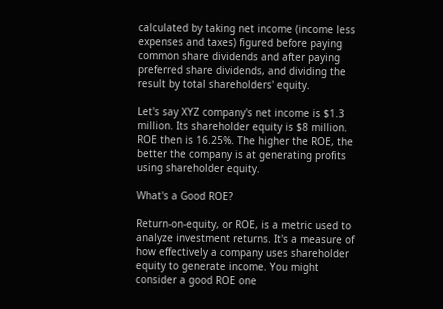calculated by taking net income (income less expenses and taxes) figured before paying common share dividends and after paying preferred share dividends, and dividing the result by total shareholders' equity.

Let's say XYZ company's net income is $1.3 million. Its shareholder equity is $8 million. ROE then is 16.25%. The higher the ROE, the better the company is at generating profits using shareholder equity.

What's a Good ROE?

Return-on-equity, or ROE, is a metric used to analyze investment returns. It's a measure of how effectively a company uses shareholder equity to generate income. You might consider a good ROE one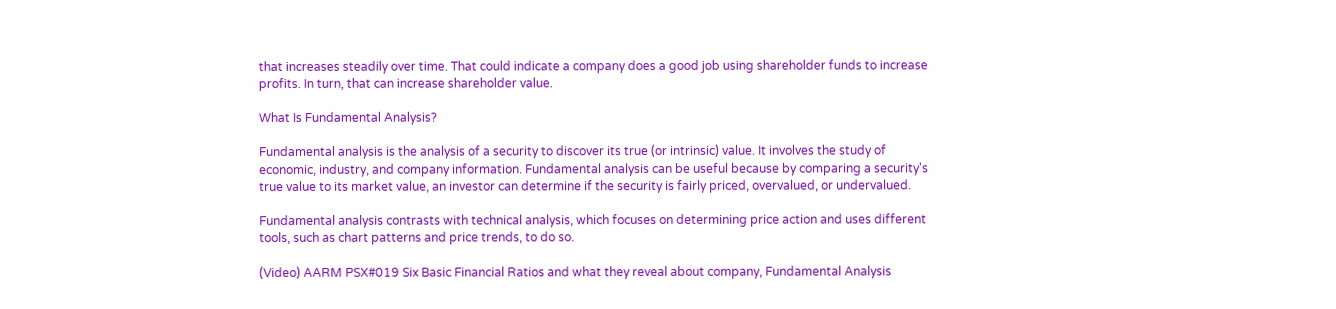that increases steadily over time. That could indicate a company does a good job using shareholder funds to increase profits. In turn, that can increase shareholder value.

What Is Fundamental Analysis?

Fundamental analysis is the analysis of a security to discover its true (or intrinsic) value. It involves the study of economic, industry, and company information. Fundamental analysis can be useful because by comparing a security's true value to its market value, an investor can determine if the security is fairly priced, overvalued, or undervalued.

Fundamental analysis contrasts with technical analysis, which focuses on determining price action and uses different tools, such as chart patterns and price trends, to do so.

(Video) AARM PSX#019 Six Basic Financial Ratios and what they reveal about company, Fundamental Analysis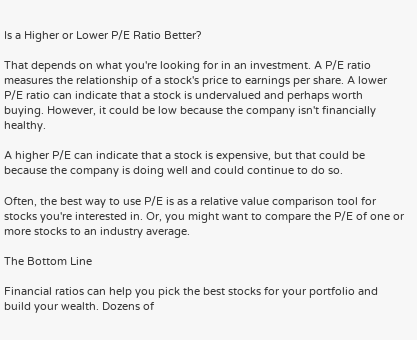Is a Higher or Lower P/E Ratio Better?

That depends on what you're looking for in an investment. A P/E ratio measures the relationship of a stock's price to earnings per share. A lower P/E ratio can indicate that a stock is undervalued and perhaps worth buying. However, it could be low because the company isn't financially healthy.

A higher P/E can indicate that a stock is expensive, but that could be because the company is doing well and could continue to do so.

Often, the best way to use P/E is as a relative value comparison tool for stocks you're interested in. Or, you might want to compare the P/E of one or more stocks to an industry average.

The Bottom Line

Financial ratios can help you pick the best stocks for your portfolio and build your wealth. Dozens of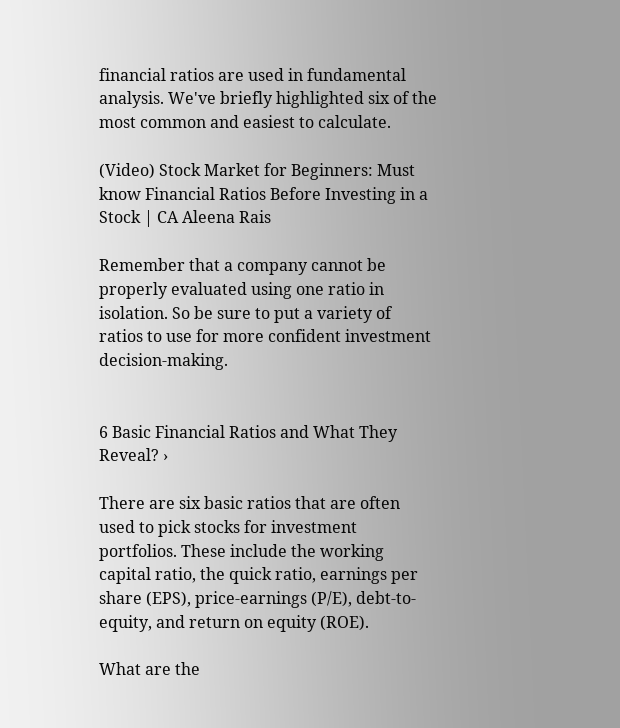financial ratios are used in fundamental analysis. We've briefly highlighted six of the most common and easiest to calculate.

(Video) Stock Market for Beginners: Must know Financial Ratios Before Investing in a Stock | CA Aleena Rais

Remember that a company cannot be properly evaluated using one ratio in isolation. So be sure to put a variety of ratios to use for more confident investment decision-making.


6 Basic Financial Ratios and What They Reveal? ›

There are six basic ratios that are often used to pick stocks for investment portfolios. These include the working capital ratio, the quick ratio, earnings per share (EPS), price-earnings (P/E), debt-to-equity, and return on equity (ROE).

What are the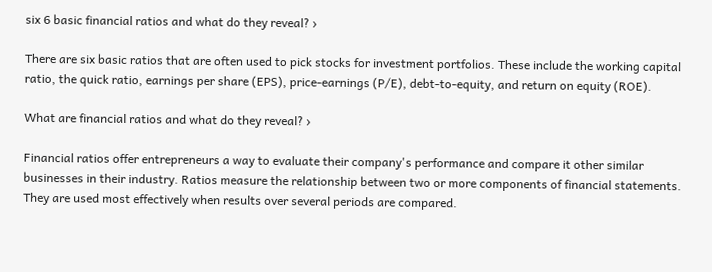six 6 basic financial ratios and what do they reveal? ›

There are six basic ratios that are often used to pick stocks for investment portfolios. These include the working capital ratio, the quick ratio, earnings per share (EPS), price-earnings (P/E), debt-to-equity, and return on equity (ROE).

What are financial ratios and what do they reveal? ›

Financial ratios offer entrepreneurs a way to evaluate their company's performance and compare it other similar businesses in their industry. Ratios measure the relationship between two or more components of financial statements. They are used most effectively when results over several periods are compared.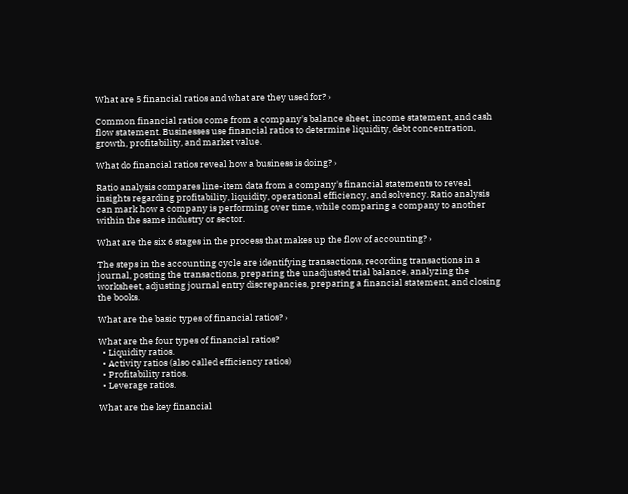What are 5 financial ratios and what are they used for? ›

Common financial ratios come from a company's balance sheet, income statement, and cash flow statement. Businesses use financial ratios to determine liquidity, debt concentration, growth, profitability, and market value.

What do financial ratios reveal how a business is doing? ›

Ratio analysis compares line-item data from a company's financial statements to reveal insights regarding profitability, liquidity, operational efficiency, and solvency. Ratio analysis can mark how a company is performing over time, while comparing a company to another within the same industry or sector.

What are the six 6 stages in the process that makes up the flow of accounting? ›

The steps in the accounting cycle are identifying transactions, recording transactions in a journal, posting the transactions, preparing the unadjusted trial balance, analyzing the worksheet, adjusting journal entry discrepancies, preparing a financial statement, and closing the books.

What are the basic types of financial ratios? ›

What are the four types of financial ratios?
  • Liquidity ratios.
  • Activity ratios (also called efficiency ratios)
  • Profitability ratios.
  • Leverage ratios.

What are the key financial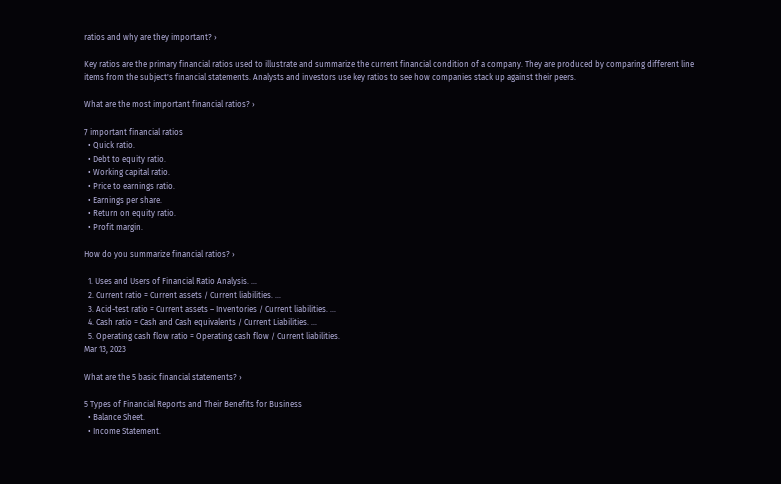ratios and why are they important? ›

Key ratios are the primary financial ratios used to illustrate and summarize the current financial condition of a company. They are produced by comparing different line items from the subject's financial statements. Analysts and investors use key ratios to see how companies stack up against their peers.

What are the most important financial ratios? ›

7 important financial ratios
  • Quick ratio.
  • Debt to equity ratio.
  • Working capital ratio.
  • Price to earnings ratio.
  • Earnings per share.
  • Return on equity ratio.
  • Profit margin.

How do you summarize financial ratios? ›

  1. Uses and Users of Financial Ratio Analysis. ...
  2. Current ratio = Current assets / Current liabilities. ...
  3. Acid-test ratio = Current assets – Inventories / Current liabilities. ...
  4. Cash ratio = Cash and Cash equivalents / Current Liabilities. ...
  5. Operating cash flow ratio = Operating cash flow / Current liabilities.
Mar 13, 2023

What are the 5 basic financial statements? ›

5 Types of Financial Reports and Their Benefits for Business
  • Balance Sheet.
  • Income Statement.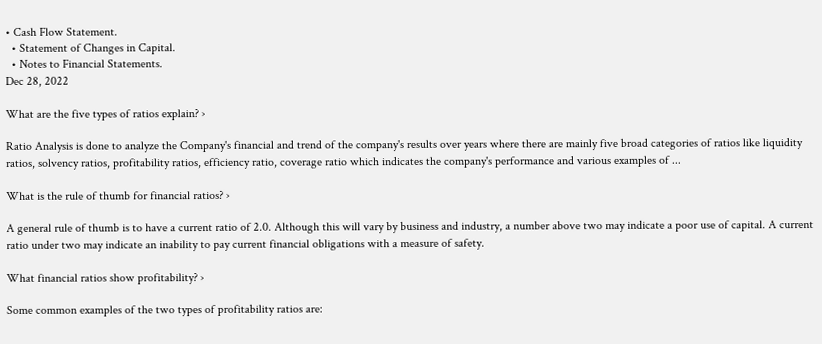• Cash Flow Statement.
  • Statement of Changes in Capital.
  • Notes to Financial Statements.
Dec 28, 2022

What are the five types of ratios explain? ›

Ratio Analysis is done to analyze the Company's financial and trend of the company's results over years where there are mainly five broad categories of ratios like liquidity ratios, solvency ratios, profitability ratios, efficiency ratio, coverage ratio which indicates the company's performance and various examples of ...

What is the rule of thumb for financial ratios? ›

A general rule of thumb is to have a current ratio of 2.0. Although this will vary by business and industry, a number above two may indicate a poor use of capital. A current ratio under two may indicate an inability to pay current financial obligations with a measure of safety.

What financial ratios show profitability? ›

Some common examples of the two types of profitability ratios are: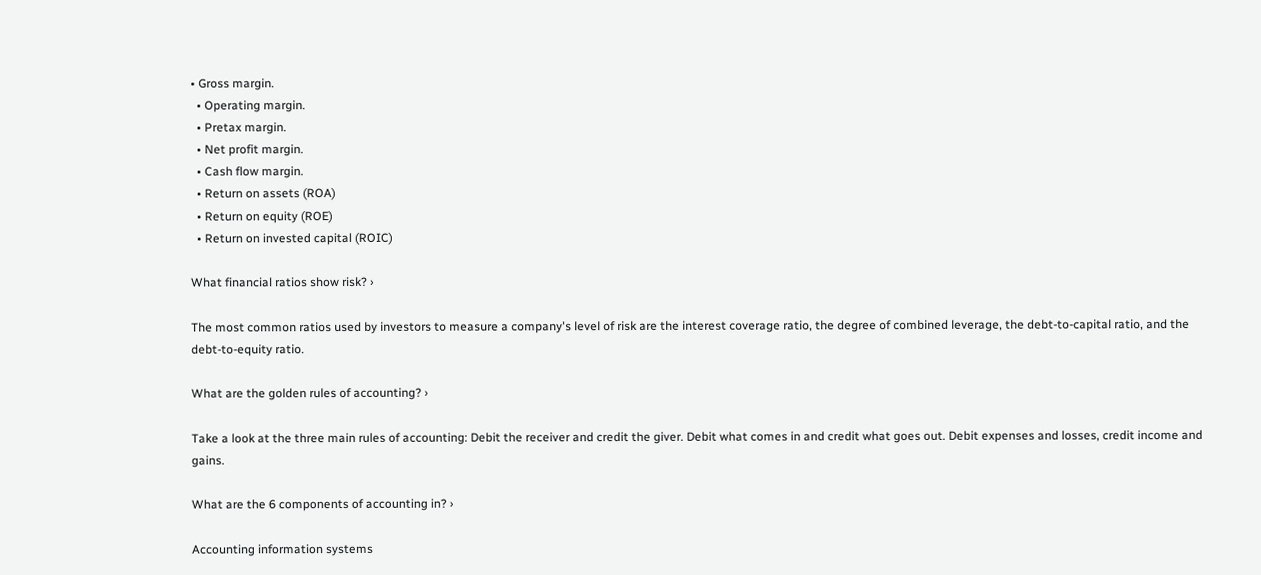• Gross margin.
  • Operating margin.
  • Pretax margin.
  • Net profit margin.
  • Cash flow margin.
  • Return on assets (ROA)
  • Return on equity (ROE)
  • Return on invested capital (ROIC)

What financial ratios show risk? ›

The most common ratios used by investors to measure a company's level of risk are the interest coverage ratio, the degree of combined leverage, the debt-to-capital ratio, and the debt-to-equity ratio.

What are the golden rules of accounting? ›

Take a look at the three main rules of accounting: Debit the receiver and credit the giver. Debit what comes in and credit what goes out. Debit expenses and losses, credit income and gains.

What are the 6 components of accounting in? ›

Accounting information systems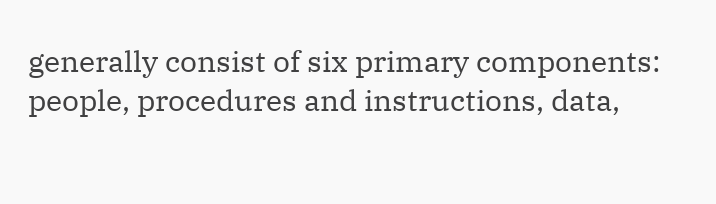generally consist of six primary components: people, procedures and instructions, data,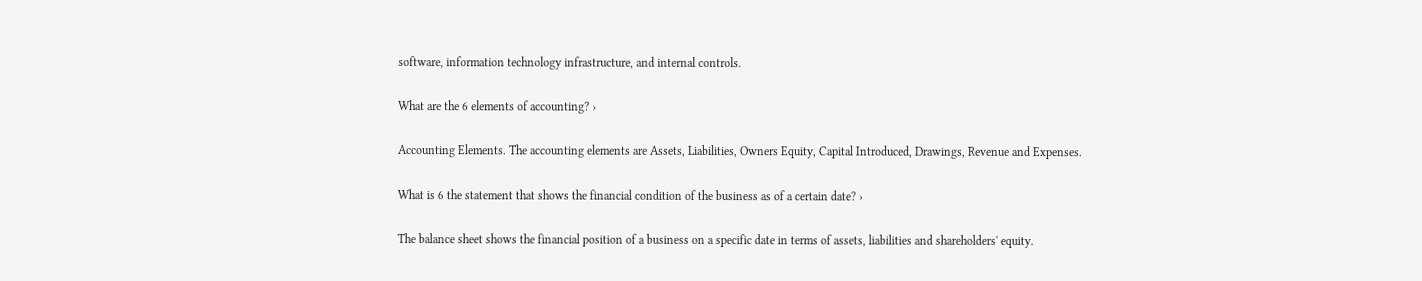software, information technology infrastructure, and internal controls.

What are the 6 elements of accounting? ›

Accounting Elements. The accounting elements are Assets, Liabilities, Owners Equity, Capital Introduced, Drawings, Revenue and Expenses.

What is 6 the statement that shows the financial condition of the business as of a certain date? ›

The balance sheet shows the financial position of a business on a specific date in terms of assets, liabilities and shareholders' equity.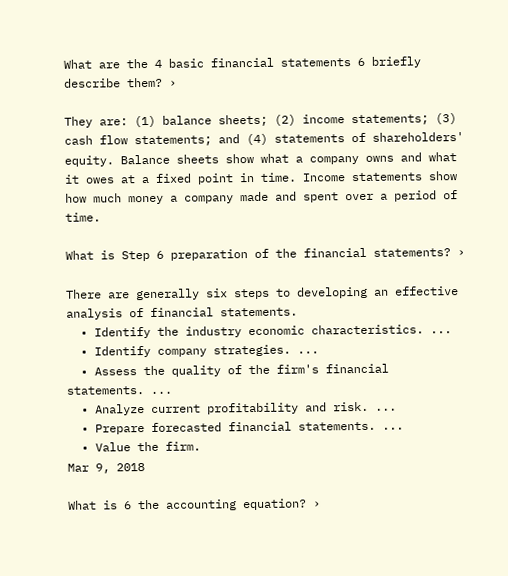What are the 4 basic financial statements 6 briefly describe them? ›

They are: (1) balance sheets; (2) income statements; (3) cash flow statements; and (4) statements of shareholders' equity. Balance sheets show what a company owns and what it owes at a fixed point in time. Income statements show how much money a company made and spent over a period of time.

What is Step 6 preparation of the financial statements? ›

There are generally six steps to developing an effective analysis of financial statements.
  • Identify the industry economic characteristics. ...
  • Identify company strategies. ...
  • Assess the quality of the firm's financial statements. ...
  • Analyze current profitability and risk. ...
  • Prepare forecasted financial statements. ...
  • Value the firm.
Mar 9, 2018

What is 6 the accounting equation? ›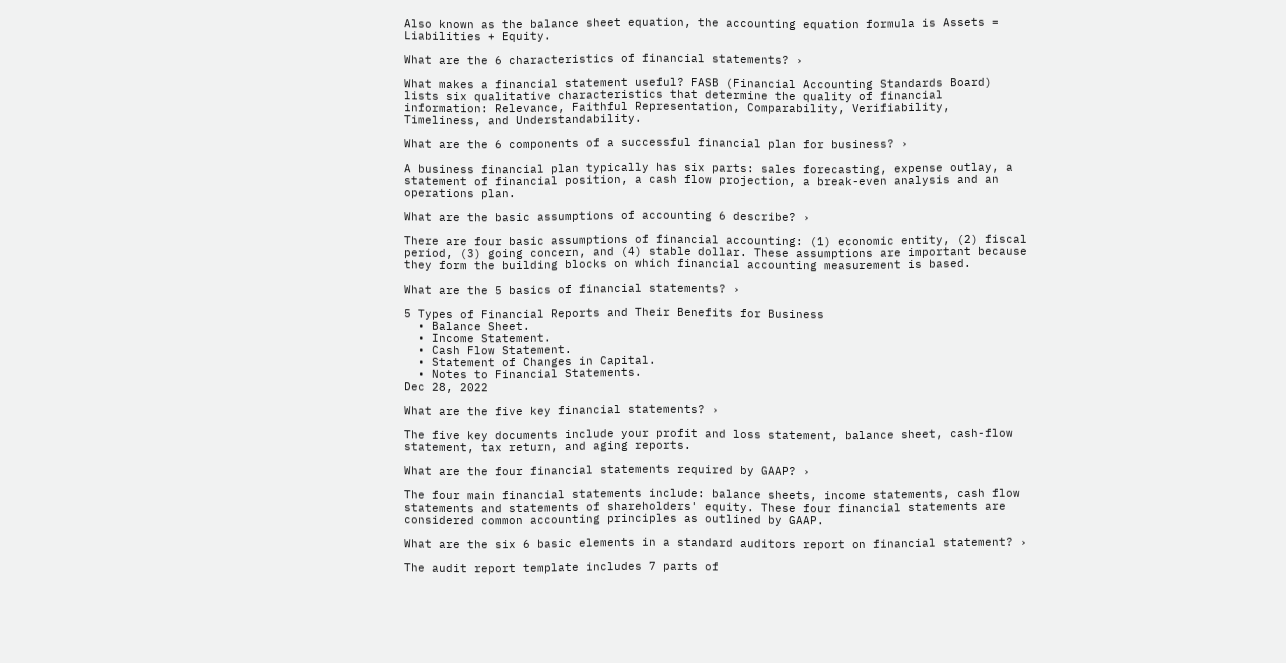Also known as the balance sheet equation, the accounting equation formula is Assets = Liabilities + Equity.

What are the 6 characteristics of financial statements? ›

What makes a financial statement useful? FASB (Financial Accounting Standards Board) lists six qualitative characteristics that determine the quality of financial information: Relevance, Faithful Representation, Comparability, Verifiability, Timeliness, and Understandability.

What are the 6 components of a successful financial plan for business? ›

A business financial plan typically has six parts: sales forecasting, expense outlay, a statement of financial position, a cash flow projection, a break-even analysis and an operations plan.

What are the basic assumptions of accounting 6 describe? ›

There are four basic assumptions of financial accounting: (1) economic entity, (2) fiscal period, (3) going concern, and (4) stable dollar. These assumptions are important because they form the building blocks on which financial accounting measurement is based.

What are the 5 basics of financial statements? ›

5 Types of Financial Reports and Their Benefits for Business
  • Balance Sheet.
  • Income Statement.
  • Cash Flow Statement.
  • Statement of Changes in Capital.
  • Notes to Financial Statements.
Dec 28, 2022

What are the five key financial statements? ›

The five key documents include your profit and loss statement, balance sheet, cash-flow statement, tax return, and aging reports.

What are the four financial statements required by GAAP? ›

The four main financial statements include: balance sheets, income statements, cash flow statements and statements of shareholders' equity. These four financial statements are considered common accounting principles as outlined by GAAP.

What are the six 6 basic elements in a standard auditors report on financial statement? ›

The audit report template includes 7 parts of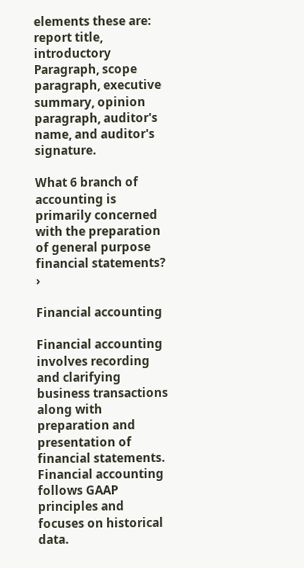elements these are: report title, introductory Paragraph, scope paragraph, executive summary, opinion paragraph, auditor's name, and auditor's signature.

What 6 branch of accounting is primarily concerned with the preparation of general purpose financial statements? ›

Financial accounting

Financial accounting involves recording and clarifying business transactions along with preparation and presentation of financial statements. Financial accounting follows GAAP principles and focuses on historical data.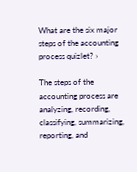What are the six major steps of the accounting process quizlet? ›

The steps of the accounting process are analyzing, recording, classifying, summarizing, reporting, and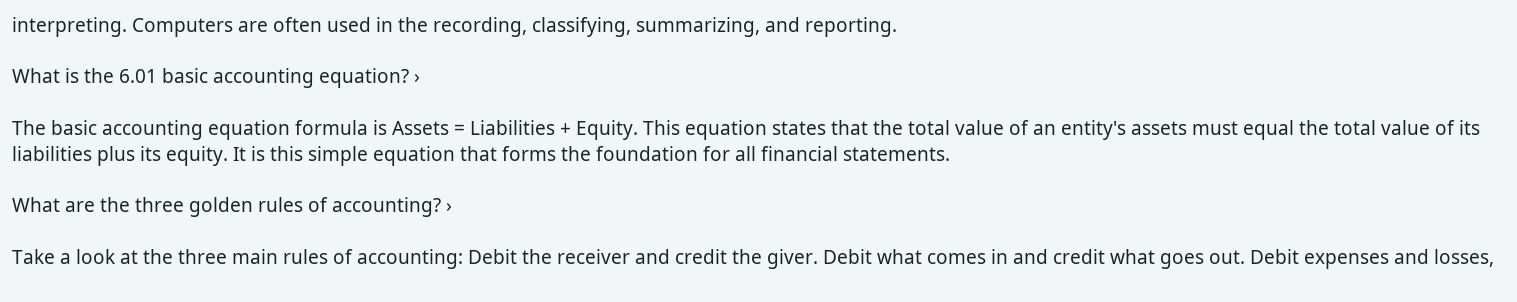interpreting. Computers are often used in the recording, classifying, summarizing, and reporting.

What is the 6.01 basic accounting equation? ›

The basic accounting equation formula is Assets = Liabilities + Equity. This equation states that the total value of an entity's assets must equal the total value of its liabilities plus its equity. It is this simple equation that forms the foundation for all financial statements.

What are the three golden rules of accounting? ›

Take a look at the three main rules of accounting: Debit the receiver and credit the giver. Debit what comes in and credit what goes out. Debit expenses and losses,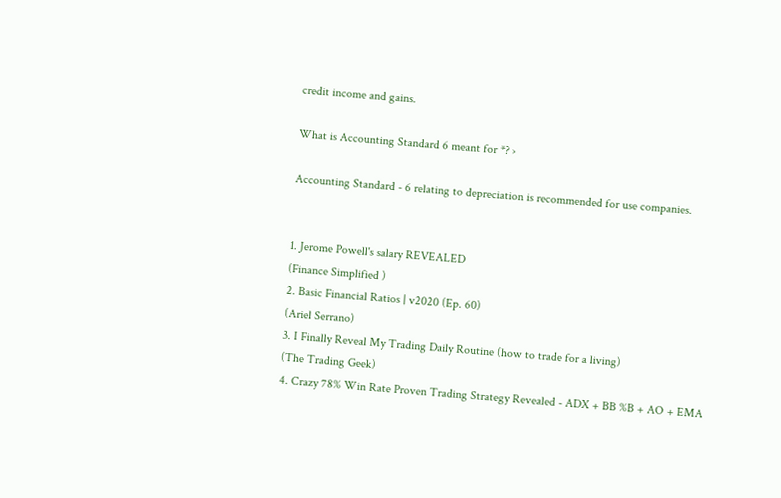credit income and gains.

What is Accounting Standard 6 meant for *? ›

Accounting Standard - 6 relating to depreciation is recommended for use companies.


1. Jerome Powell's salary REVEALED
(Finance Simplified )
2. Basic Financial Ratios | v2020 (Ep. 60)
(Ariel Serrano)
3. I Finally Reveal My Trading Daily Routine (how to trade for a living)
(The Trading Geek)
4. Crazy 78% Win Rate Proven Trading Strategy Revealed - ADX + BB %B + AO + EMA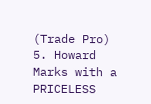(Trade Pro)
5. Howard Marks with a PRICELESS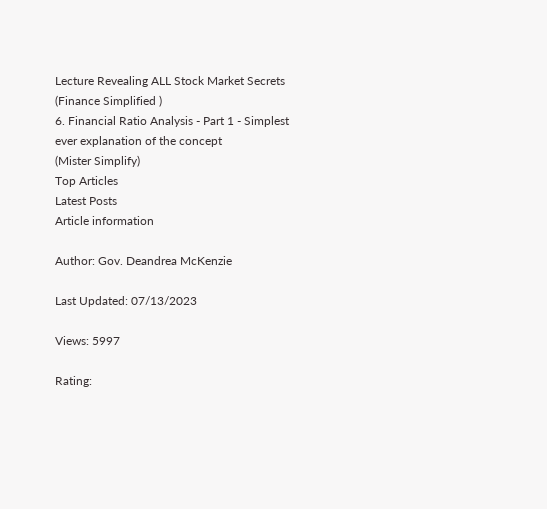Lecture Revealing ALL Stock Market Secrets
(Finance Simplified )
6. Financial Ratio Analysis - Part 1 - Simplest ever explanation of the concept
(Mister Simplify)
Top Articles
Latest Posts
Article information

Author: Gov. Deandrea McKenzie

Last Updated: 07/13/2023

Views: 5997

Rating: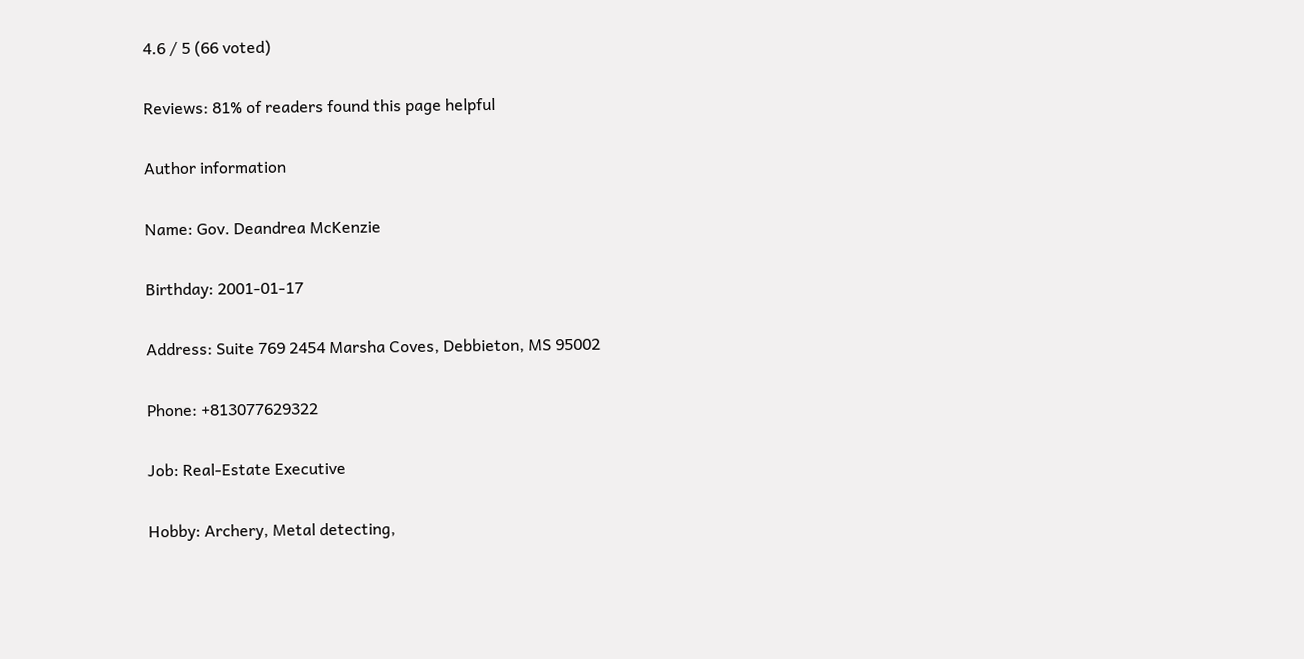4.6 / 5 (66 voted)

Reviews: 81% of readers found this page helpful

Author information

Name: Gov. Deandrea McKenzie

Birthday: 2001-01-17

Address: Suite 769 2454 Marsha Coves, Debbieton, MS 95002

Phone: +813077629322

Job: Real-Estate Executive

Hobby: Archery, Metal detecting,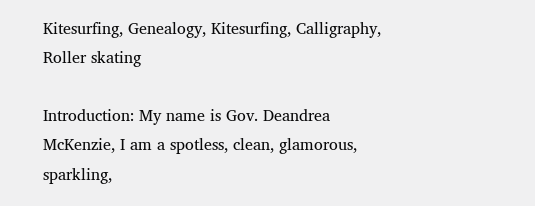Kitesurfing, Genealogy, Kitesurfing, Calligraphy, Roller skating

Introduction: My name is Gov. Deandrea McKenzie, I am a spotless, clean, glamorous, sparkling,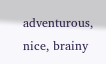adventurous, nice, brainy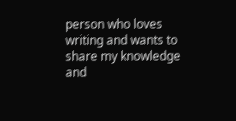person who loves writing and wants to share my knowledge and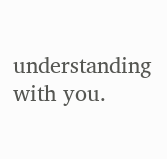understanding with you.